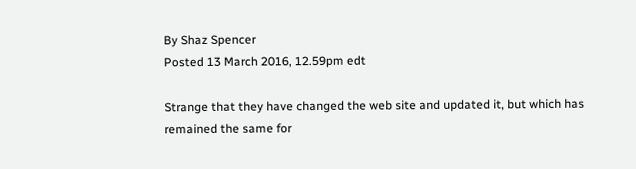By Shaz Spencer
Posted 13 March 2016, 12.59pm edt

Strange that they have changed the web site and updated it, but which has remained the same for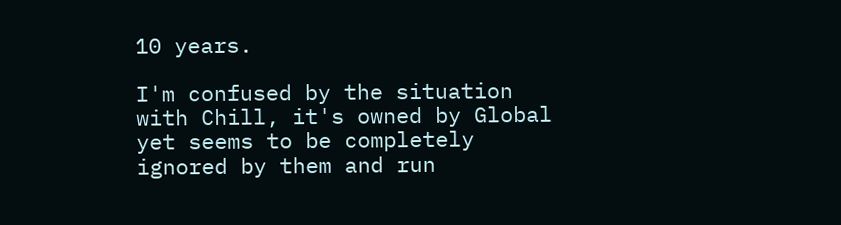10 years.

I'm confused by the situation with Chill, it's owned by Global yet seems to be completely ignored by them and run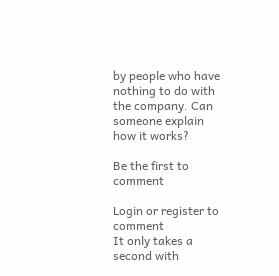by people who have nothing to do with the company. Can someone explain how it works?

Be the first to comment

Login or register to comment
It only takes a second with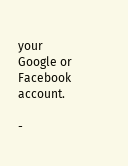your Google or Facebook account.

-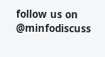follow us on @minfodiscuss